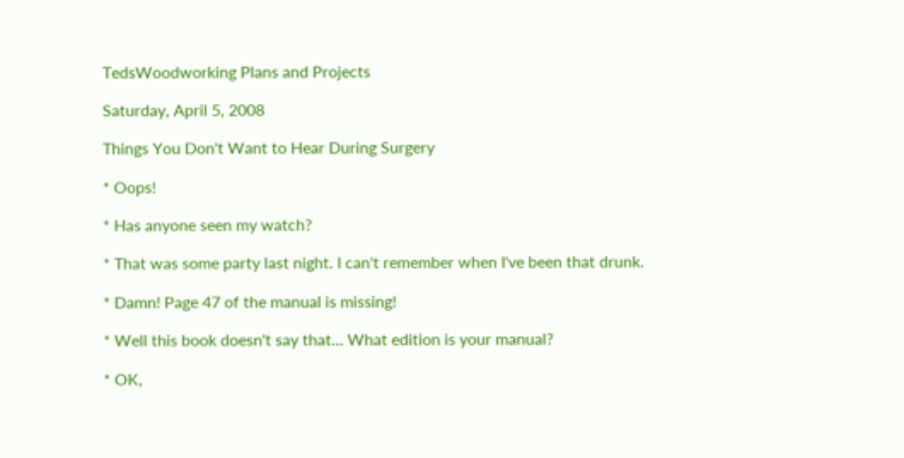TedsWoodworking Plans and Projects

Saturday, April 5, 2008

Things You Don't Want to Hear During Surgery

* Oops!

* Has anyone seen my watch?

* That was some party last night. I can't remember when I've been that drunk.

* Damn! Page 47 of the manual is missing!

* Well this book doesn't say that... What edition is your manual?

* OK,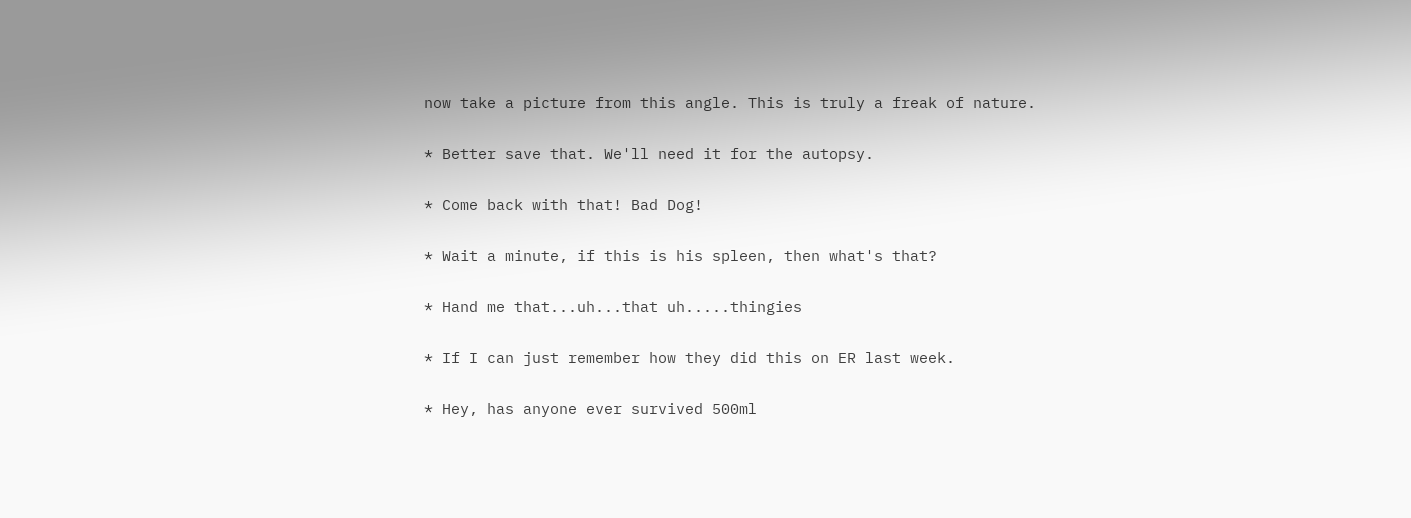now take a picture from this angle. This is truly a freak of nature.

* Better save that. We'll need it for the autopsy.

* Come back with that! Bad Dog!

* Wait a minute, if this is his spleen, then what's that?

* Hand me that...uh...that uh.....thingies

* If I can just remember how they did this on ER last week.

* Hey, has anyone ever survived 500ml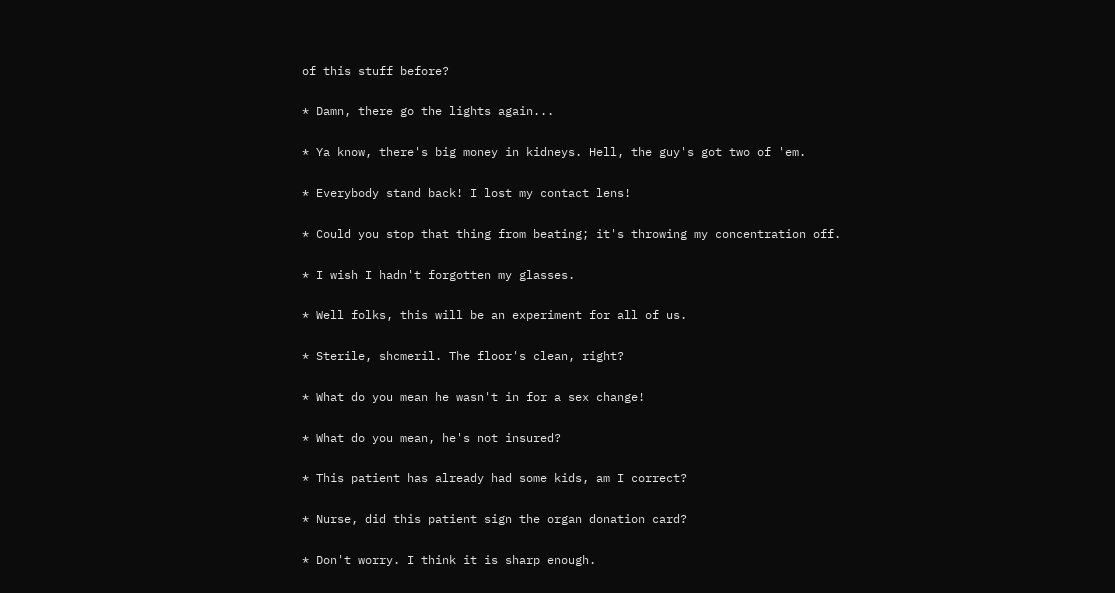of this stuff before?

* Damn, there go the lights again...

* Ya know, there's big money in kidneys. Hell, the guy's got two of 'em.

* Everybody stand back! I lost my contact lens!

* Could you stop that thing from beating; it's throwing my concentration off.

* I wish I hadn't forgotten my glasses.

* Well folks, this will be an experiment for all of us.

* Sterile, shcmeril. The floor's clean, right?

* What do you mean he wasn't in for a sex change!

* What do you mean, he's not insured?

* This patient has already had some kids, am I correct?

* Nurse, did this patient sign the organ donation card?

* Don't worry. I think it is sharp enough.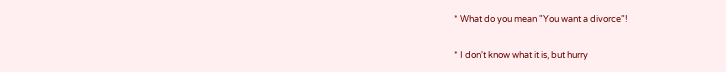* What do you mean "You want a divorce"!

* I don't know what it is, but hurry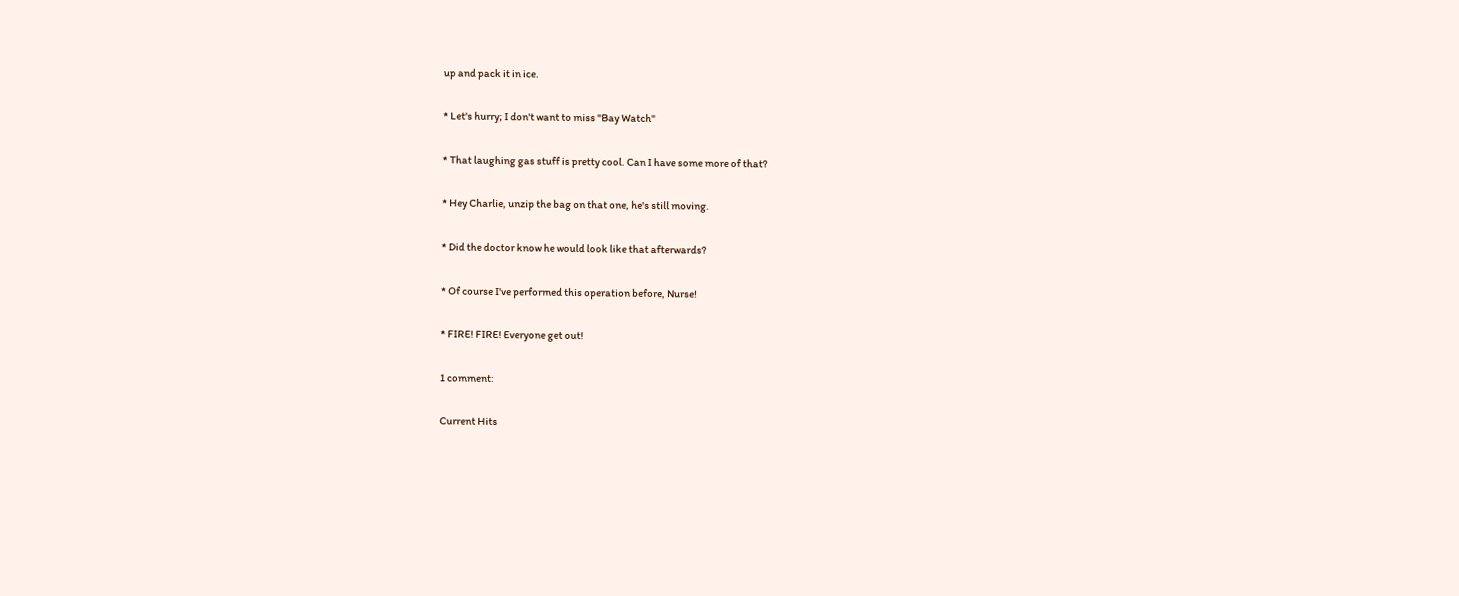up and pack it in ice.

* Let's hurry; I don't want to miss "Bay Watch"

* That laughing gas stuff is pretty cool. Can I have some more of that?

* Hey Charlie, unzip the bag on that one, he's still moving.

* Did the doctor know he would look like that afterwards?

* Of course I've performed this operation before, Nurse!

* FIRE! FIRE! Everyone get out!

1 comment:

Current Hits